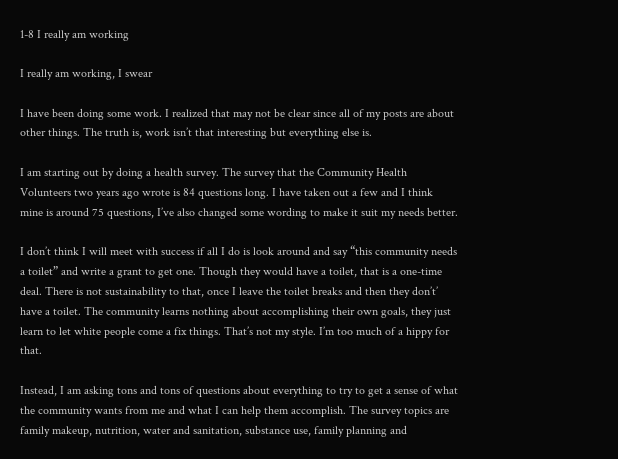1-8 I really am working

I really am working, I swear

I have been doing some work. I realized that may not be clear since all of my posts are about other things. The truth is, work isn’t that interesting but everything else is.

I am starting out by doing a health survey. The survey that the Community Health Volunteers two years ago wrote is 84 questions long. I have taken out a few and I think mine is around 75 questions, I’ve also changed some wording to make it suit my needs better.

I don’t think I will meet with success if all I do is look around and say “this community needs a toilet” and write a grant to get one. Though they would have a toilet, that is a one-time deal. There is not sustainability to that, once I leave the toilet breaks and then they don’t’ have a toilet. The community learns nothing about accomplishing their own goals, they just learn to let white people come a fix things. That’s not my style. I’m too much of a hippy for that.

Instead, I am asking tons and tons of questions about everything to try to get a sense of what the community wants from me and what I can help them accomplish. The survey topics are family makeup, nutrition, water and sanitation, substance use, family planning and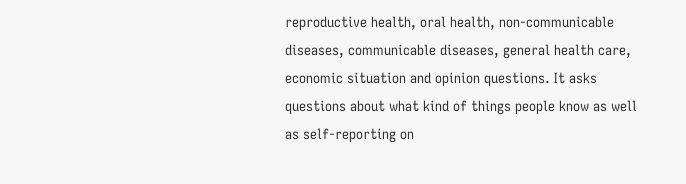reproductive health, oral health, non-communicable diseases, communicable diseases, general health care, economic situation and opinion questions. It asks questions about what kind of things people know as well as self-reporting on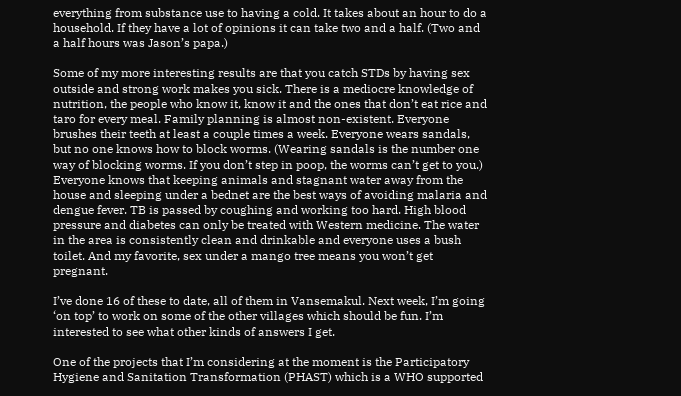everything from substance use to having a cold. It takes about an hour to do a household. If they have a lot of opinions it can take two and a half. (Two and a half hours was Jason’s papa.)

Some of my more interesting results are that you catch STDs by having sex outside and strong work makes you sick. There is a mediocre knowledge of nutrition, the people who know it, know it and the ones that don’t eat rice and taro for every meal. Family planning is almost non-existent. Everyone brushes their teeth at least a couple times a week. Everyone wears sandals, but no one knows how to block worms. (Wearing sandals is the number one way of blocking worms. If you don’t step in poop, the worms can’t get to you.) Everyone knows that keeping animals and stagnant water away from the house and sleeping under a bednet are the best ways of avoiding malaria and dengue fever. TB is passed by coughing and working too hard. High blood pressure and diabetes can only be treated with Western medicine. The water in the area is consistently clean and drinkable and everyone uses a bush toilet. And my favorite, sex under a mango tree means you won’t get pregnant.

I’ve done 16 of these to date, all of them in Vansemakul. Next week, I’m going ‘on top’ to work on some of the other villages which should be fun. I’m interested to see what other kinds of answers I get.

One of the projects that I’m considering at the moment is the Participatory Hygiene and Sanitation Transformation (PHAST) which is a WHO supported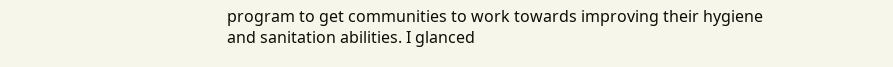program to get communities to work towards improving their hygiene and sanitation abilities. I glanced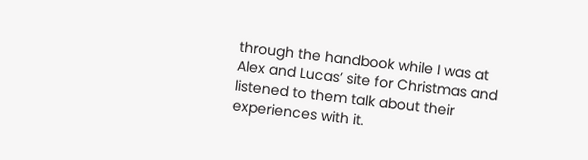through the handbook while I was at Alex and Lucas’ site for Christmas and listened to them talk about their experiences with it.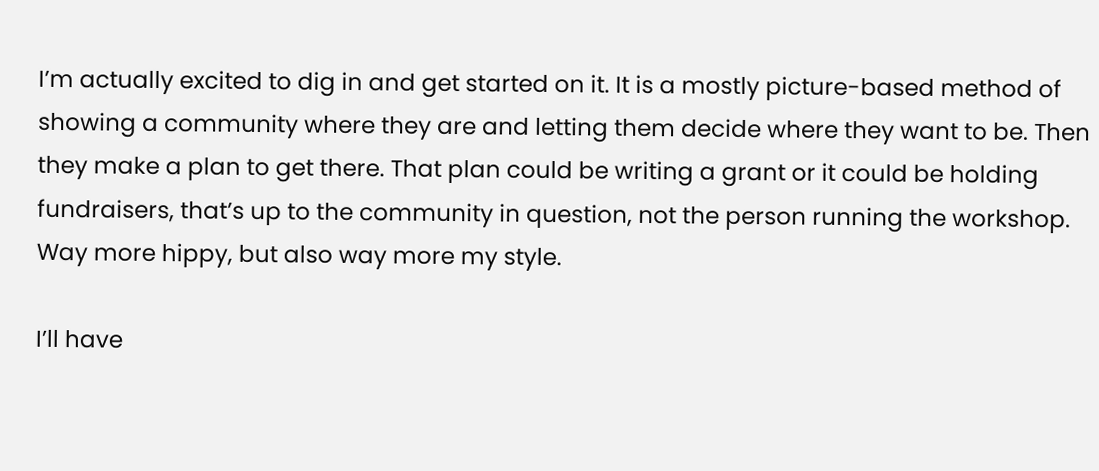I’m actually excited to dig in and get started on it. It is a mostly picture-based method of showing a community where they are and letting them decide where they want to be. Then they make a plan to get there. That plan could be writing a grant or it could be holding fundraisers, that’s up to the community in question, not the person running the workshop. Way more hippy, but also way more my style.

I’ll have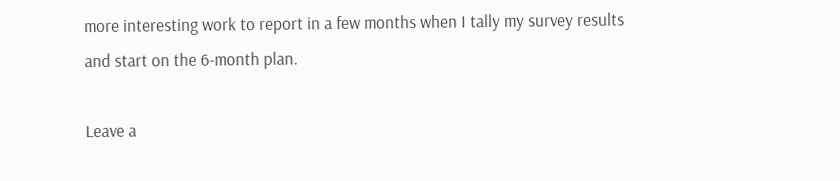more interesting work to report in a few months when I tally my survey results and start on the 6-month plan.

Leave a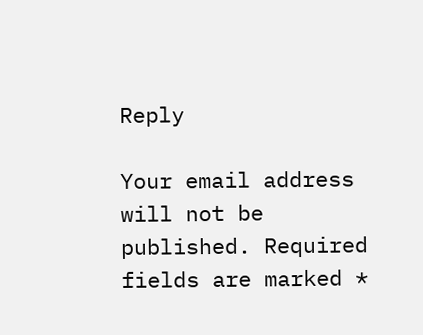Reply

Your email address will not be published. Required fields are marked *